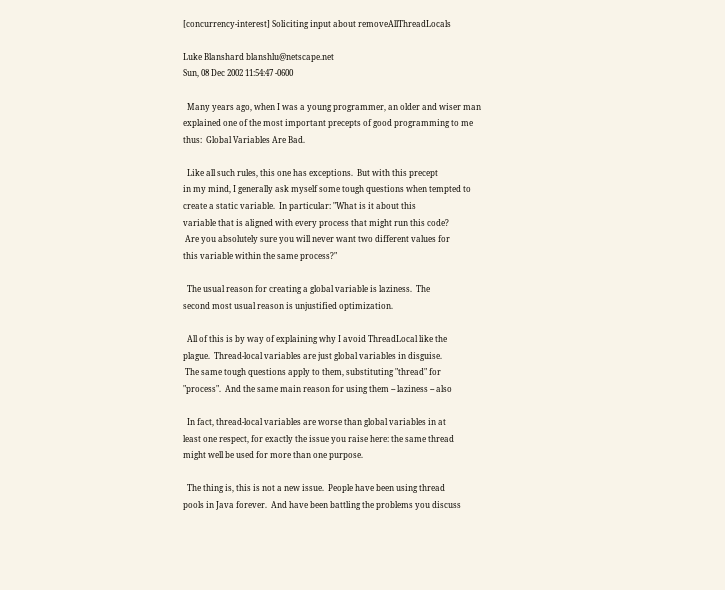[concurrency-interest] Soliciting input about removeAllThreadLocals

Luke Blanshard blanshlu@netscape.net
Sun, 08 Dec 2002 11:54:47 -0600

  Many years ago, when I was a young programmer, an older and wiser man
explained one of the most important precepts of good programming to me
thus:  Global Variables Are Bad.

  Like all such rules, this one has exceptions.  But with this precept
in my mind, I generally ask myself some tough questions when tempted to
create a static variable.  In particular: "What is it about this
variable that is aligned with every process that might run this code?
 Are you absolutely sure you will never want two different values for
this variable within the same process?"

  The usual reason for creating a global variable is laziness.  The
second most usual reason is unjustified optimization.

  All of this is by way of explaining why I avoid ThreadLocal like the
plague.  Thread-local variables are just global variables in disguise.
 The same tough questions apply to them, substituting "thread" for
"process".  And the same main reason for using them -- laziness -- also

  In fact, thread-local variables are worse than global variables in at
least one respect, for exactly the issue you raise here: the same thread
might well be used for more than one purpose.

  The thing is, this is not a new issue.  People have been using thread
pools in Java forever.  And have been battling the problems you discuss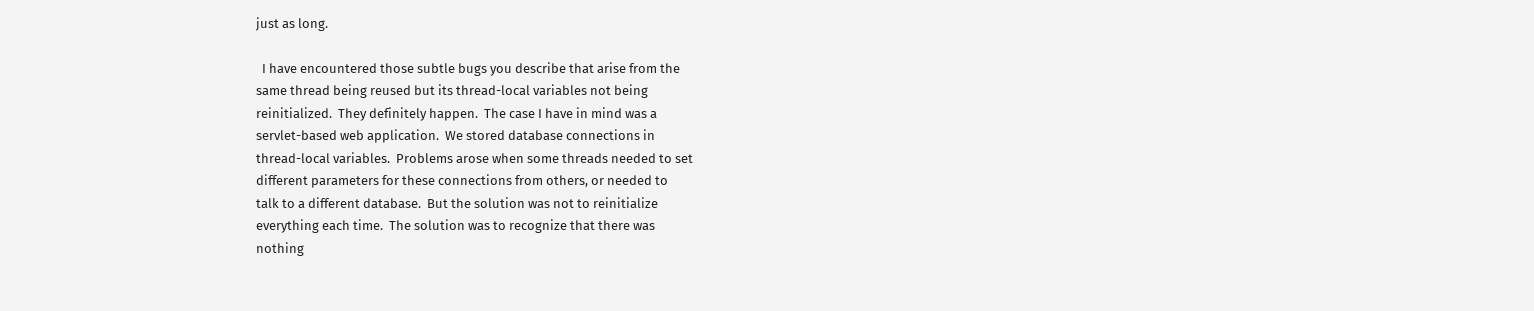just as long.

  I have encountered those subtle bugs you describe that arise from the
same thread being reused but its thread-local variables not being
reinitialized.  They definitely happen.  The case I have in mind was a
servlet-based web application.  We stored database connections in
thread-local variables.  Problems arose when some threads needed to set
different parameters for these connections from others, or needed to
talk to a different database.  But the solution was not to reinitialize
everything each time.  The solution was to recognize that there was
nothing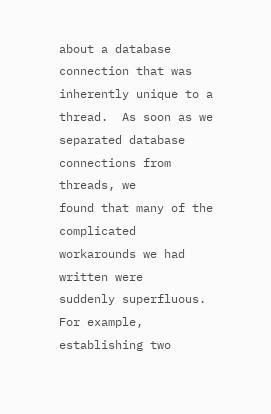about a database connection that was inherently unique to a
thread.  As soon as we separated database connections from threads, we
found that many of the complicated workarounds we had written were
suddenly superfluous.  For example, establishing two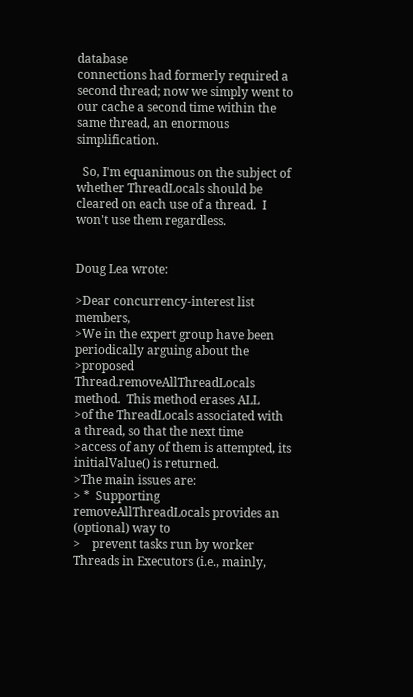database
connections had formerly required a second thread; now we simply went to
our cache a second time within the same thread, an enormous simplification.

  So, I'm equanimous on the subject of whether ThreadLocals should be
cleared on each use of a thread.  I won't use them regardless.


Doug Lea wrote:

>Dear concurrency-interest list members,
>We in the expert group have been periodically arguing about the
>proposed Thread.removeAllThreadLocals method.  This method erases ALL
>of the ThreadLocals associated with a thread, so that the next time
>access of any of them is attempted, its initialValue() is returned.
>The main issues are:
> *  Supporting removeAllThreadLocals provides an (optional) way to
>    prevent tasks run by worker Threads in Executors (i.e., mainly,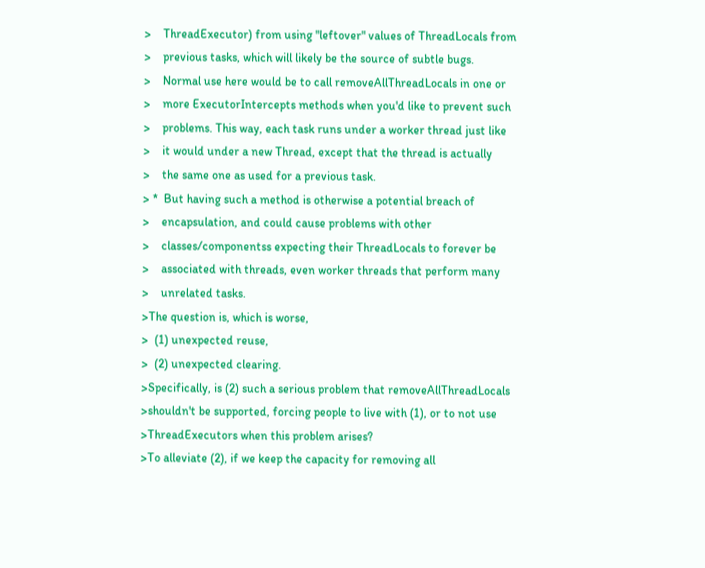>    ThreadExecutor) from using "leftover" values of ThreadLocals from
>    previous tasks, which will likely be the source of subtle bugs.
>    Normal use here would be to call removeAllThreadLocals in one or
>    more ExecutorIntercepts methods when you'd like to prevent such
>    problems. This way, each task runs under a worker thread just like
>    it would under a new Thread, except that the thread is actually
>    the same one as used for a previous task.
> *  But having such a method is otherwise a potential breach of
>    encapsulation, and could cause problems with other
>    classes/componentss expecting their ThreadLocals to forever be
>    associated with threads, even worker threads that perform many
>    unrelated tasks.
>The question is, which is worse,
>  (1) unexpected reuse,
>  (2) unexpected clearing.
>Specifically, is (2) such a serious problem that removeAllThreadLocals
>shouldn't be supported, forcing people to live with (1), or to not use
>ThreadExecutors when this problem arises?
>To alleviate (2), if we keep the capacity for removing all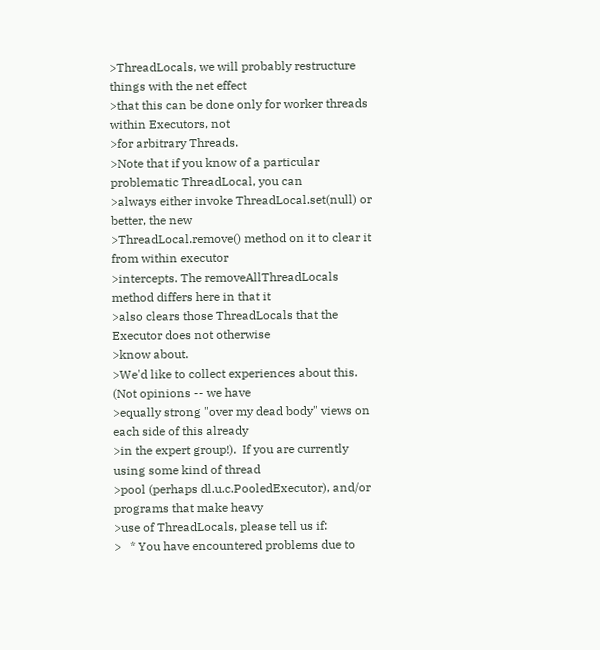>ThreadLocals, we will probably restructure things with the net effect
>that this can be done only for worker threads within Executors, not
>for arbitrary Threads.
>Note that if you know of a particular problematic ThreadLocal, you can
>always either invoke ThreadLocal.set(null) or better, the new
>ThreadLocal.remove() method on it to clear it from within executor
>intercepts. The removeAllThreadLocals method differs here in that it
>also clears those ThreadLocals that the Executor does not otherwise
>know about.
>We'd like to collect experiences about this. (Not opinions -- we have
>equally strong "over my dead body" views on each side of this already
>in the expert group!).  If you are currently using some kind of thread
>pool (perhaps dl.u.c.PooledExecutor), and/or programs that make heavy
>use of ThreadLocals, please tell us if:
>   * You have encountered problems due to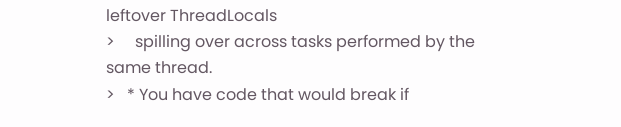leftover ThreadLocals
>     spilling over across tasks performed by the same thread.
>   * You have code that would break if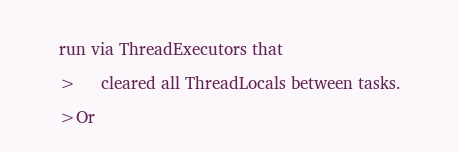run via ThreadExecutors that
>     cleared all ThreadLocals between tasks.
>Or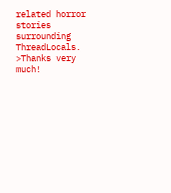related horror stories surrounding ThreadLocals.
>Thanks very much!